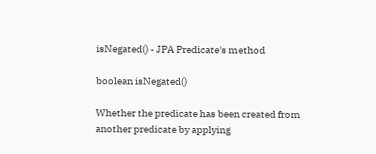isNegated() - JPA Predicate's method

boolean isNegated()

Whether the predicate has been created from another predicate by applying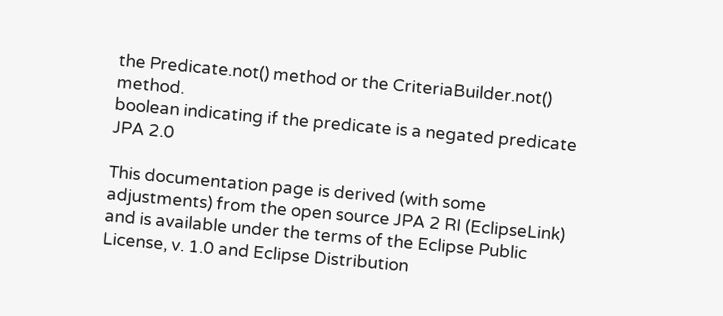the Predicate.not() method or the CriteriaBuilder.not() method.
boolean indicating if the predicate is a negated predicate
JPA 2.0

This documentation page is derived (with some adjustments) from the open source JPA 2 RI (EclipseLink)
and is available under the terms of the Eclipse Public License, v. 1.0 and Eclipse Distribution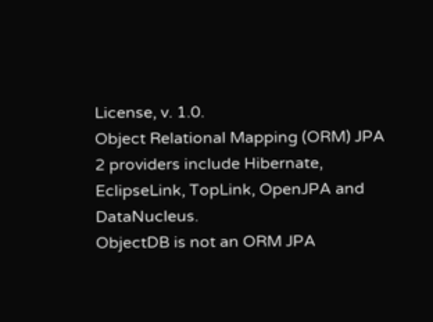License, v. 1.0.
Object Relational Mapping (ORM) JPA 2 providers include Hibernate, EclipseLink, TopLink, OpenJPA and DataNucleus.
ObjectDB is not an ORM JPA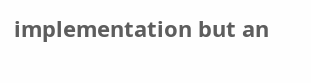implementation but an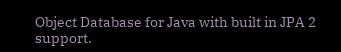Object Database for Java with built in JPA 2 support.